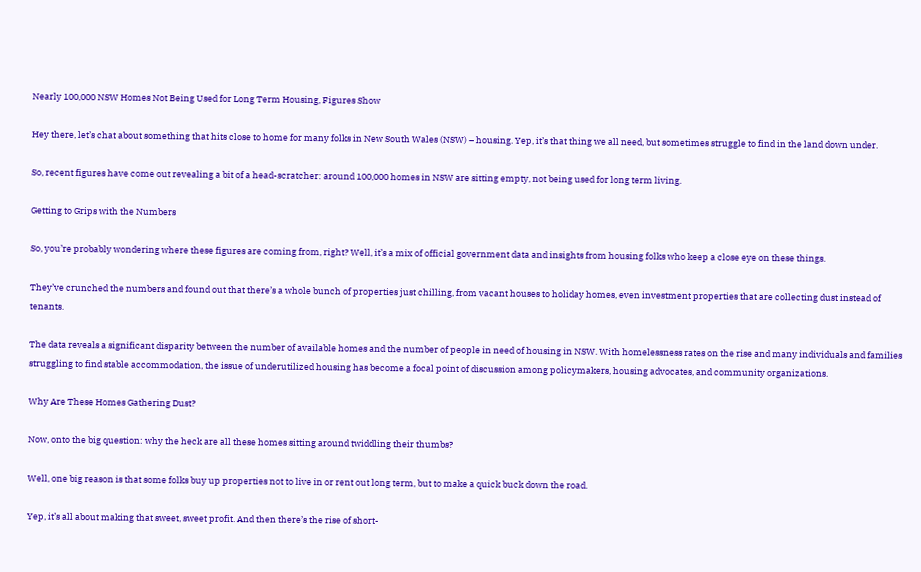Nearly 100,000 NSW Homes Not Being Used for Long Term Housing, Figures Show

Hey there, let’s chat about something that hits close to home for many folks in New South Wales (NSW) – housing. Yep, it’s that thing we all need, but sometimes struggle to find in the land down under.

So, recent figures have come out revealing a bit of a head-scratcher: around 100,000 homes in NSW are sitting empty, not being used for long term living.

Getting to Grips with the Numbers

So, you’re probably wondering where these figures are coming from, right? Well, it’s a mix of official government data and insights from housing folks who keep a close eye on these things.

They’ve crunched the numbers and found out that there’s a whole bunch of properties just chilling, from vacant houses to holiday homes, even investment properties that are collecting dust instead of tenants.

The data reveals a significant disparity between the number of available homes and the number of people in need of housing in NSW. With homelessness rates on the rise and many individuals and families struggling to find stable accommodation, the issue of underutilized housing has become a focal point of discussion among policymakers, housing advocates, and community organizations.

Why Are These Homes Gathering Dust?

Now, onto the big question: why the heck are all these homes sitting around twiddling their thumbs?

Well, one big reason is that some folks buy up properties not to live in or rent out long term, but to make a quick buck down the road.

Yep, it’s all about making that sweet, sweet profit. And then there’s the rise of short-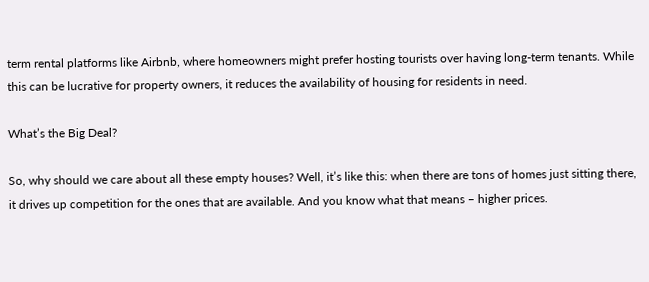term rental platforms like Airbnb, where homeowners might prefer hosting tourists over having long-term tenants. While this can be lucrative for property owners, it reduces the availability of housing for residents in need.

What’s the Big Deal?

So, why should we care about all these empty houses? Well, it’s like this: when there are tons of homes just sitting there, it drives up competition for the ones that are available. And you know what that means – higher prices.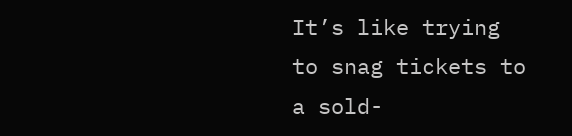It’s like trying to snag tickets to a sold-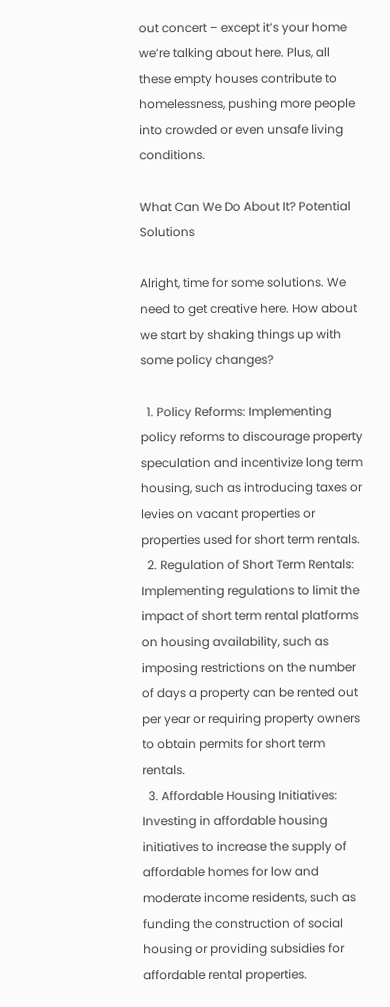out concert – except it’s your home we’re talking about here. Plus, all these empty houses contribute to homelessness, pushing more people into crowded or even unsafe living conditions.

What Can We Do About It? Potential Solutions

Alright, time for some solutions. We need to get creative here. How about we start by shaking things up with some policy changes?

  1. Policy Reforms: Implementing policy reforms to discourage property speculation and incentivize long term housing, such as introducing taxes or levies on vacant properties or properties used for short term rentals.
  2. Regulation of Short Term Rentals: Implementing regulations to limit the impact of short term rental platforms on housing availability, such as imposing restrictions on the number of days a property can be rented out per year or requiring property owners to obtain permits for short term rentals.
  3. Affordable Housing Initiatives: Investing in affordable housing initiatives to increase the supply of affordable homes for low and moderate income residents, such as funding the construction of social housing or providing subsidies for affordable rental properties.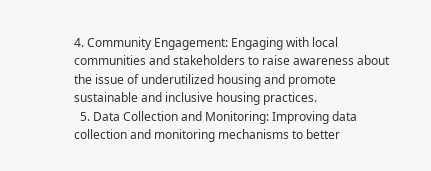4. Community Engagement: Engaging with local communities and stakeholders to raise awareness about the issue of underutilized housing and promote sustainable and inclusive housing practices.
  5. Data Collection and Monitoring: Improving data collection and monitoring mechanisms to better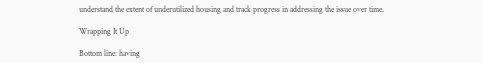understand the extent of underutilized housing and track progress in addressing the issue over time.

Wrapping It Up

Bottom line: having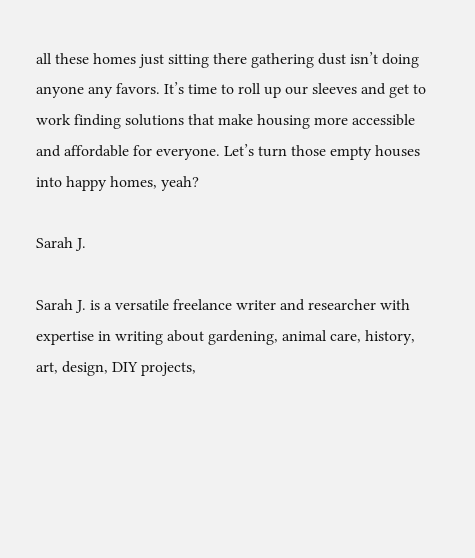all these homes just sitting there gathering dust isn’t doing anyone any favors. It’s time to roll up our sleeves and get to work finding solutions that make housing more accessible and affordable for everyone. Let’s turn those empty houses into happy homes, yeah?

Sarah J.

Sarah J. is a versatile freelance writer and researcher with expertise in writing about gardening, animal care, history, art, design, DIY projects,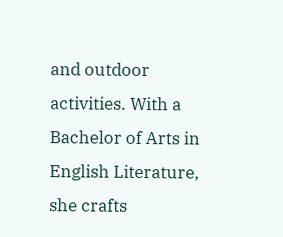and outdoor activities. With a Bachelor of Arts in English Literature, she crafts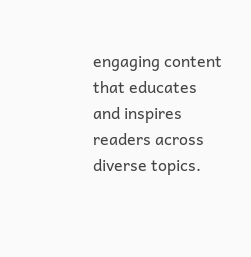engaging content that educates and inspires readers across diverse topics.